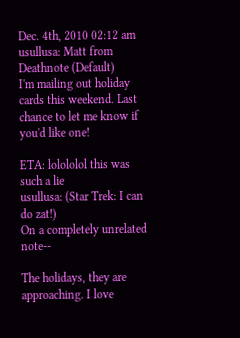Dec. 4th, 2010 02:12 am
usullusa: Matt from Deathnote (Default)
I'm mailing out holiday cards this weekend. Last chance to let me know if you'd like one!

ETA: lolololol this was such a lie
usullusa: (Star Trek: I can do zat!)
On a completely unrelated note--

The holidays, they are approaching. I love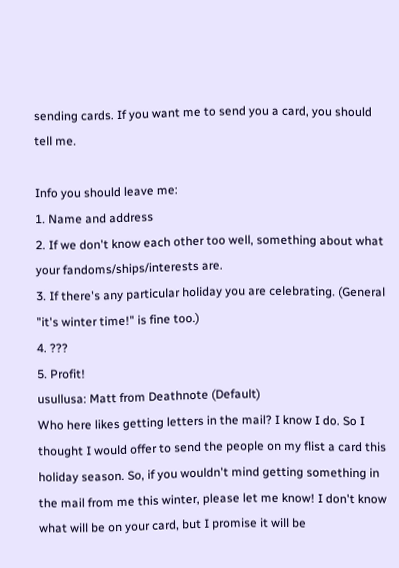sending cards. If you want me to send you a card, you should tell me.

Info you should leave me:
1. Name and address
2. If we don't know each other too well, something about what your fandoms/ships/interests are.
3. If there's any particular holiday you are celebrating. (General "it's winter time!" is fine too.)
4. ???
5. Profit!
usullusa: Matt from Deathnote (Default)
Who here likes getting letters in the mail? I know I do. So I thought I would offer to send the people on my flist a card this holiday season. So, if you wouldn't mind getting something in the mail from me this winter, please let me know! I don't know what will be on your card, but I promise it will be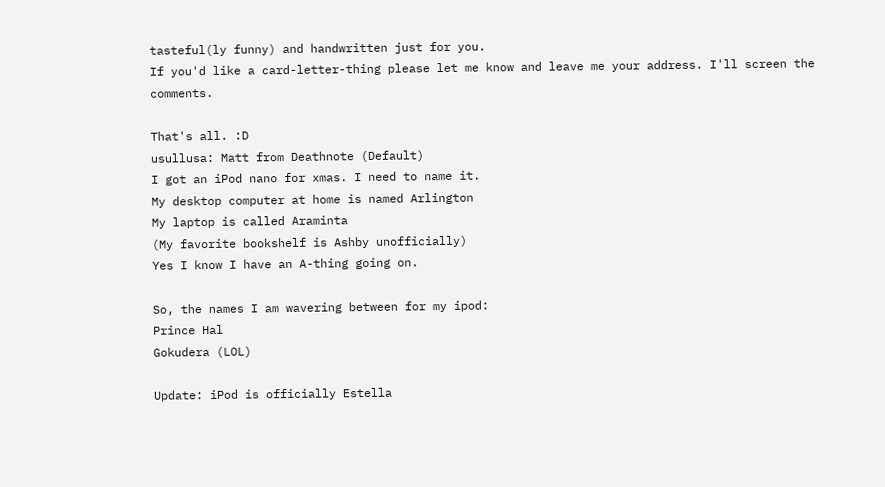tasteful(ly funny) and handwritten just for you.
If you'd like a card-letter-thing please let me know and leave me your address. I'll screen the comments.

That's all. :D
usullusa: Matt from Deathnote (Default)
I got an iPod nano for xmas. I need to name it.
My desktop computer at home is named Arlington
My laptop is called Araminta
(My favorite bookshelf is Ashby unofficially)
Yes I know I have an A-thing going on.

So, the names I am wavering between for my ipod:
Prince Hal
Gokudera (LOL)

Update: iPod is officially Estella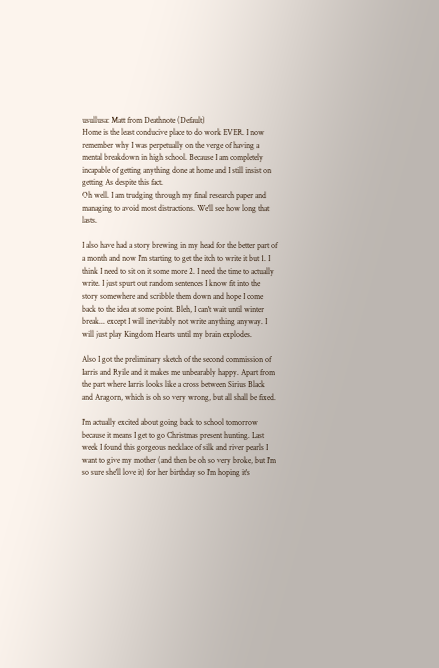usullusa: Matt from Deathnote (Default)
Home is the least conducive place to do work EVER. I now remember why I was perpetually on the verge of having a mental breakdown in high school. Because I am completely incapable of getting anything done at home and I still insist on getting As despite this fact.
Oh well. I am trudging through my final research paper and managing to avoid most distractions. We'll see how long that lasts.

I also have had a story brewing in my head for the better part of a month and now I'm starting to get the itch to write it but 1. I think I need to sit on it some more 2. I need the time to actually write. I just spurt out random sentences I know fit into the story somewhere and scribble them down and hope I come back to the idea at some point. Bleh, I can't wait until winter break... except I will inevitably not write anything anyway. I will just play Kingdom Hearts until my brain explodes.

Also I got the preliminary sketch of the second commission of Iarris and Ryile and it makes me unbearably happy. Apart from the part where Iarris looks like a cross between Sirius Black and Aragorn, which is oh so very wrong, but all shall be fixed.

I'm actually excited about going back to school tomorrow because it means I get to go Christmas present hunting. Last week I found this gorgeous necklace of silk and river pearls I want to give my mother (and then be oh so very broke, but I'm so sure she'll love it) for her birthday so I'm hoping it's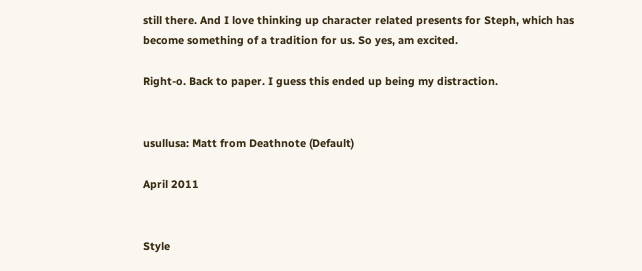still there. And I love thinking up character related presents for Steph, which has become something of a tradition for us. So yes, am excited.

Right-o. Back to paper. I guess this ended up being my distraction.


usullusa: Matt from Deathnote (Default)

April 2011


Style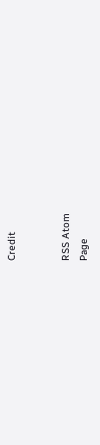Credit


RSS Atom
Page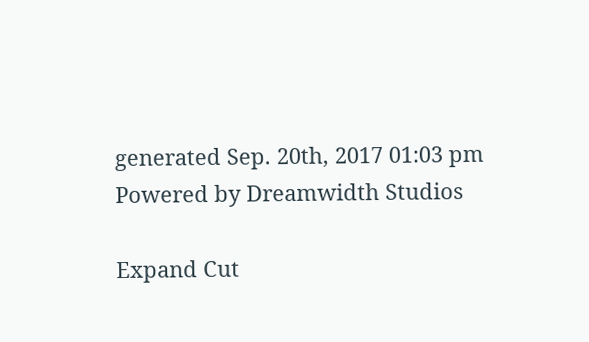generated Sep. 20th, 2017 01:03 pm
Powered by Dreamwidth Studios

Expand Cut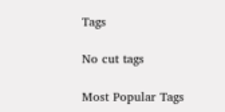Tags

No cut tags

Most Popular Tags